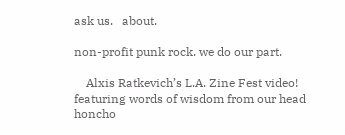ask us.   about.

non-profit punk rock. we do our part.

    Alxis Ratkevich’s L.A. Zine Fest video! featuring words of wisdom from our head honcho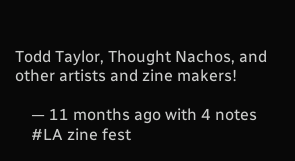Todd Taylor, Thought Nachos, and other artists and zine makers!

    — 11 months ago with 4 notes
    #LA zine fest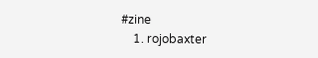#zine
    1. rojobaxter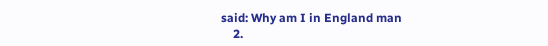said: Why am I in England man
    2.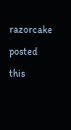razorcake posted this